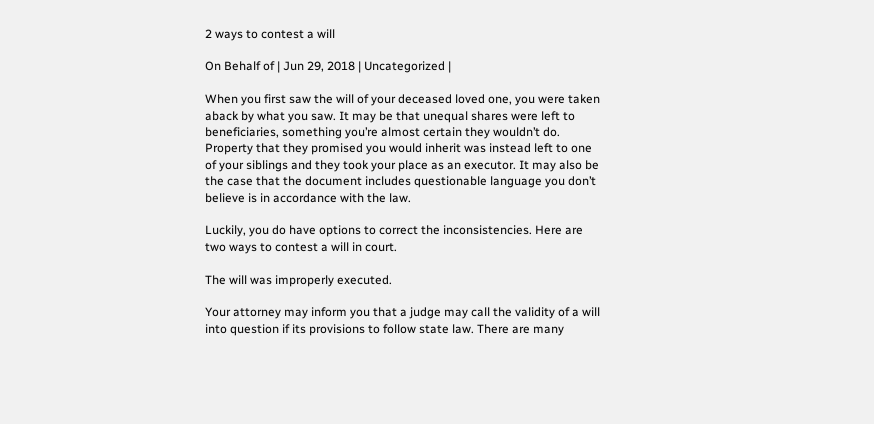2 ways to contest a will

On Behalf of | Jun 29, 2018 | Uncategorized |

When you first saw the will of your deceased loved one, you were taken aback by what you saw. It may be that unequal shares were left to beneficiaries, something you’re almost certain they wouldn’t do. Property that they promised you would inherit was instead left to one of your siblings and they took your place as an executor. It may also be the case that the document includes questionable language you don’t believe is in accordance with the law.

Luckily, you do have options to correct the inconsistencies. Here are two ways to contest a will in court.

The will was improperly executed.

Your attorney may inform you that a judge may call the validity of a will into question if its provisions to follow state law. There are many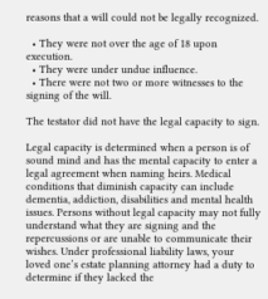reasons that a will could not be legally recognized.

  • They were not over the age of 18 upon execution.
  • They were under undue influence.
  • There were not two or more witnesses to the signing of the will.

The testator did not have the legal capacity to sign.

Legal capacity is determined when a person is of sound mind and has the mental capacity to enter a legal agreement when naming heirs. Medical conditions that diminish capacity can include dementia, addiction, disabilities and mental health issues. Persons without legal capacity may not fully understand what they are signing and the repercussions or are unable to communicate their wishes. Under professional liability laws, your loved one’s estate planning attorney had a duty to determine if they lacked the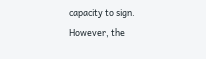capacity to sign. However, the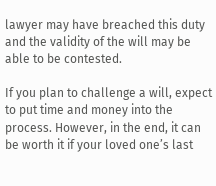lawyer may have breached this duty and the validity of the will may be able to be contested.

If you plan to challenge a will, expect to put time and money into the process. However, in the end, it can be worth it if your loved one’s last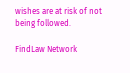wishes are at risk of not being followed.

FindLaw Network